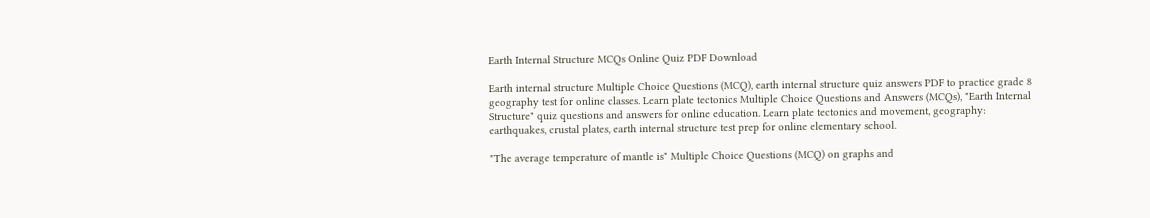Earth Internal Structure MCQs Online Quiz PDF Download

Earth internal structure Multiple Choice Questions (MCQ), earth internal structure quiz answers PDF to practice grade 8 geography test for online classes. Learn plate tectonics Multiple Choice Questions and Answers (MCQs), "Earth Internal Structure" quiz questions and answers for online education. Learn plate tectonics and movement, geography: earthquakes, crustal plates, earth internal structure test prep for online elementary school.

"The average temperature of mantle is" Multiple Choice Questions (MCQ) on graphs and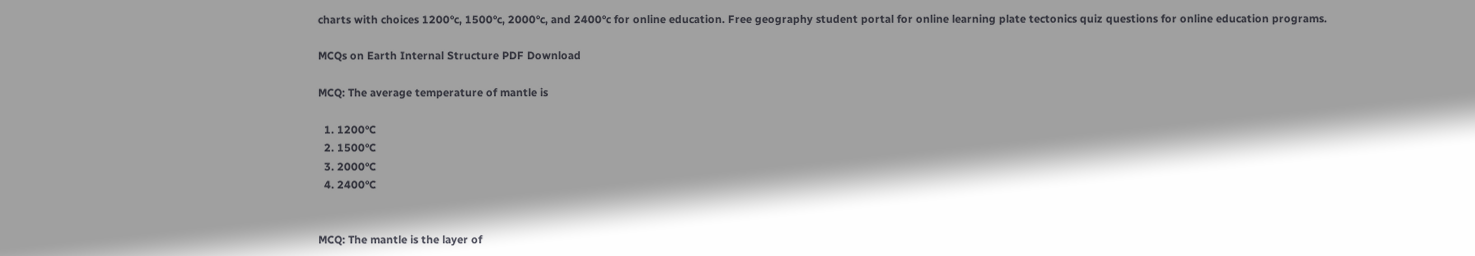charts with choices 1200°c, 1500°c, 2000°c, and 2400°c for online education. Free geography student portal for online learning plate tectonics quiz questions for online education programs.

MCQs on Earth Internal Structure PDF Download

MCQ: The average temperature of mantle is

  1. 1200°C
  2. 1500°C
  3. 2000°C
  4. 2400°C


MCQ: The mantle is the layer of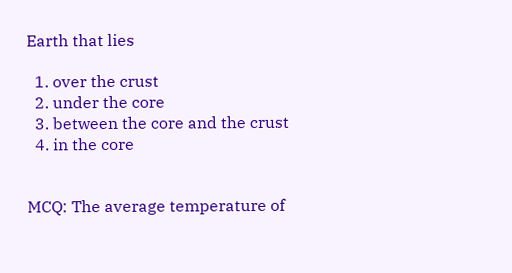Earth that lies

  1. over the crust
  2. under the core
  3. between the core and the crust
  4. in the core


MCQ: The average temperature of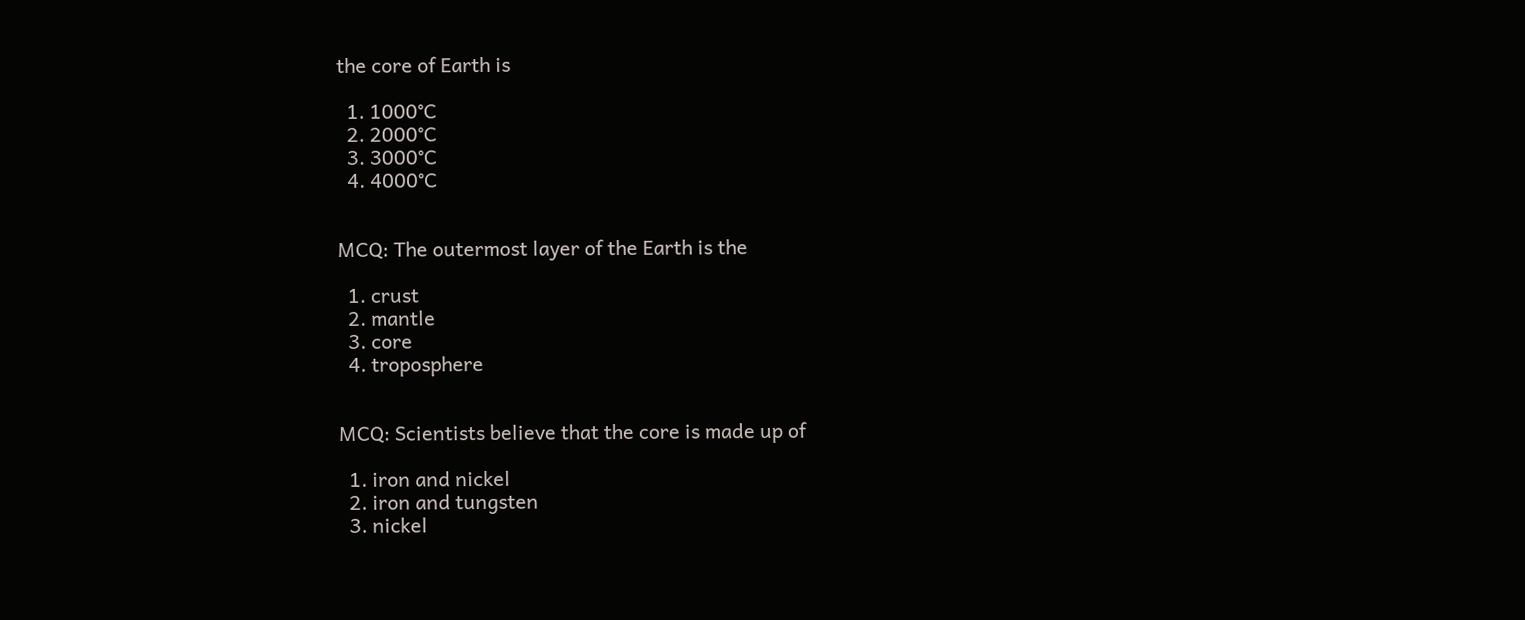the core of Earth is

  1. 1000°C
  2. 2000°C
  3. 3000°C
  4. 4000°C


MCQ: The outermost layer of the Earth is the

  1. crust
  2. mantle
  3. core
  4. troposphere


MCQ: Scientists believe that the core is made up of

  1. iron and nickel
  2. iron and tungsten
  3. nickel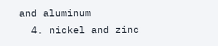and aluminum
  4. nickel and zinc